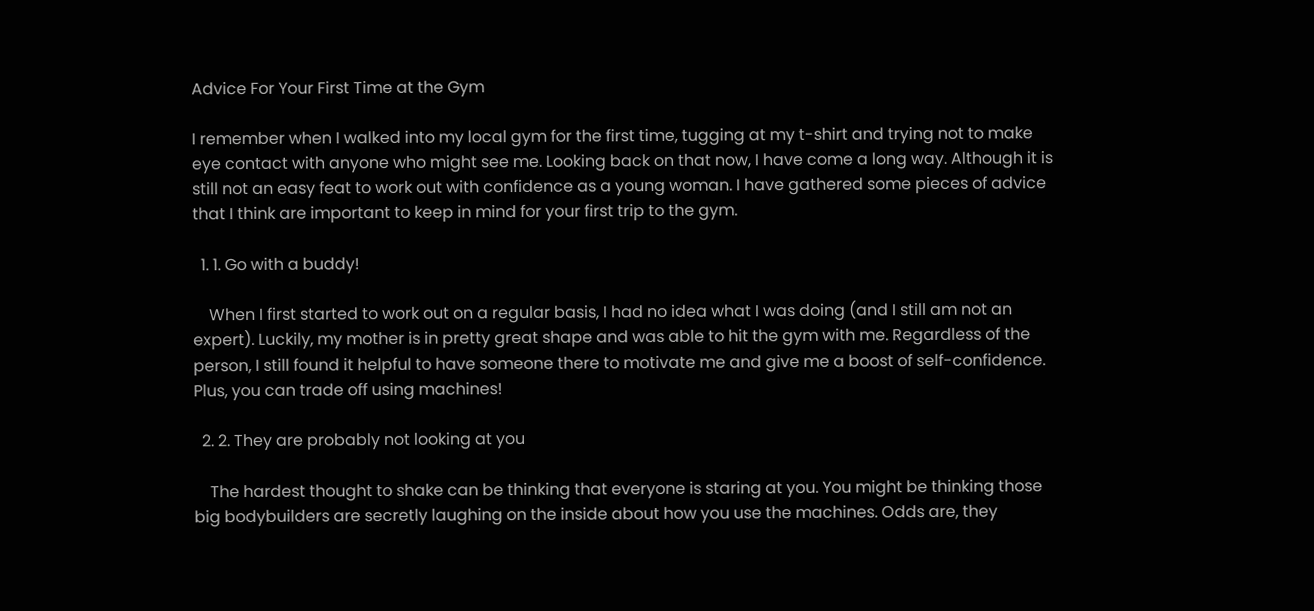Advice For Your First Time at the Gym

I remember when I walked into my local gym for the first time, tugging at my t-shirt and trying not to make eye contact with anyone who might see me. Looking back on that now, I have come a long way. Although it is still not an easy feat to work out with confidence as a young woman. I have gathered some pieces of advice that I think are important to keep in mind for your first trip to the gym.

  1. 1. Go with a buddy!

    When I first started to work out on a regular basis, I had no idea what I was doing (and I still am not an expert). Luckily, my mother is in pretty great shape and was able to hit the gym with me. Regardless of the person, I still found it helpful to have someone there to motivate me and give me a boost of self-confidence. Plus, you can trade off using machines!

  2. 2. They are probably not looking at you

    The hardest thought to shake can be thinking that everyone is staring at you. You might be thinking those big bodybuilders are secretly laughing on the inside about how you use the machines. Odds are, they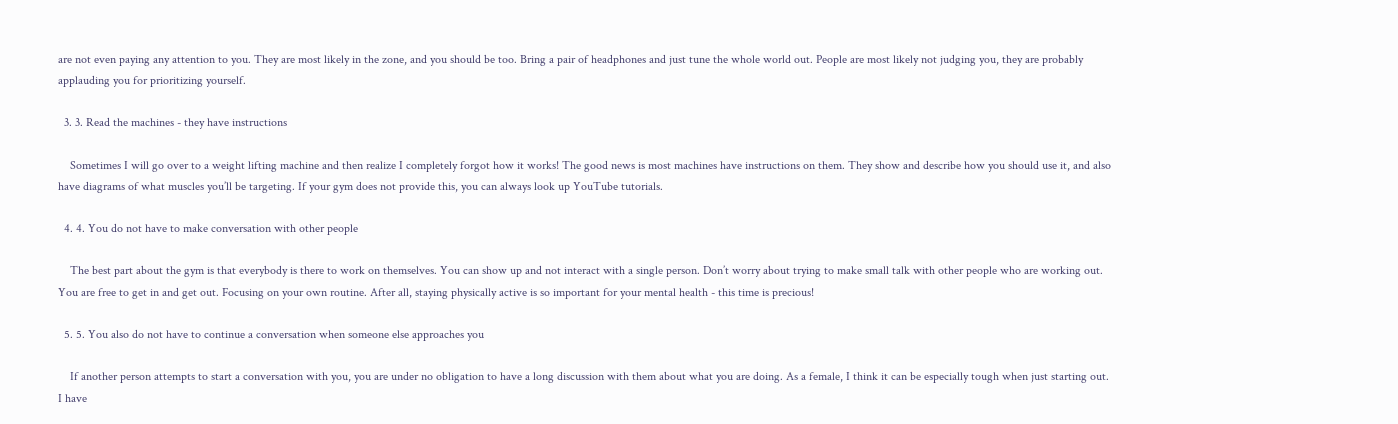are not even paying any attention to you. They are most likely in the zone, and you should be too. Bring a pair of headphones and just tune the whole world out. People are most likely not judging you, they are probably applauding you for prioritizing yourself.

  3. 3. Read the machines - they have instructions

    Sometimes I will go over to a weight lifting machine and then realize I completely forgot how it works! The good news is most machines have instructions on them. They show and describe how you should use it, and also have diagrams of what muscles you’ll be targeting. If your gym does not provide this, you can always look up YouTube tutorials.

  4. 4. You do not have to make conversation with other people

    The best part about the gym is that everybody is there to work on themselves. You can show up and not interact with a single person. Don’t worry about trying to make small talk with other people who are working out. You are free to get in and get out. Focusing on your own routine. After all, staying physically active is so important for your mental health - this time is precious!

  5. 5. You also do not have to continue a conversation when someone else approaches you

    If another person attempts to start a conversation with you, you are under no obligation to have a long discussion with them about what you are doing. As a female, I think it can be especially tough when just starting out. I have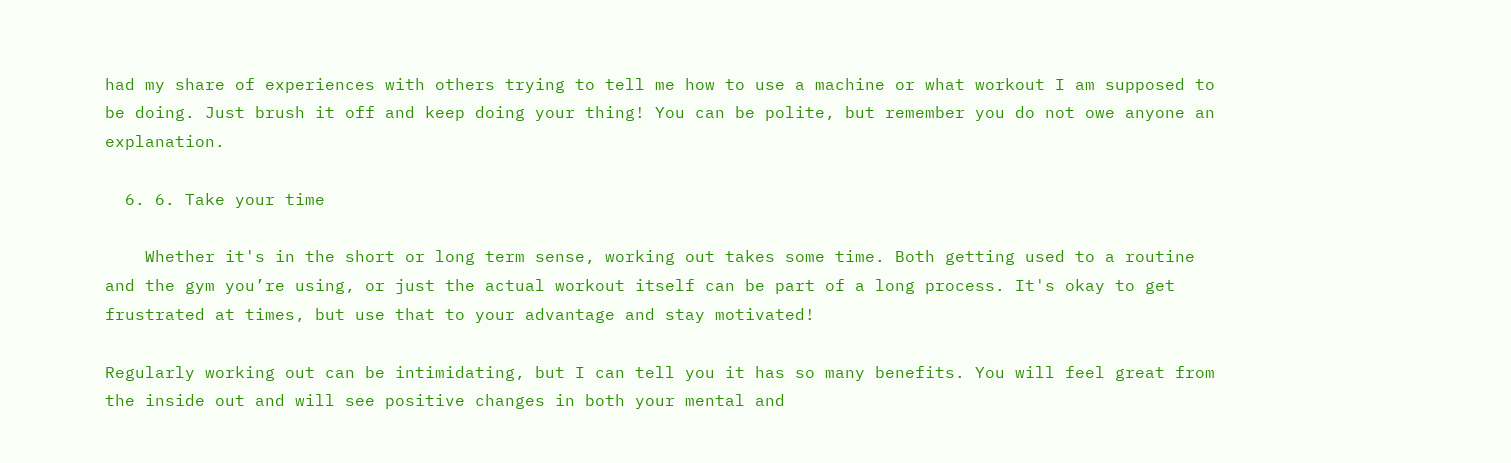had my share of experiences with others trying to tell me how to use a machine or what workout I am supposed to be doing. Just brush it off and keep doing your thing! You can be polite, but remember you do not owe anyone an explanation.

  6. 6. Take your time

    Whether it's in the short or long term sense, working out takes some time. Both getting used to a routine and the gym you’re using, or just the actual workout itself can be part of a long process. It's okay to get frustrated at times, but use that to your advantage and stay motivated!

Regularly working out can be intimidating, but I can tell you it has so many benefits. You will feel great from the inside out and will see positive changes in both your mental and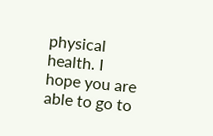physical health. I hope you are able to go to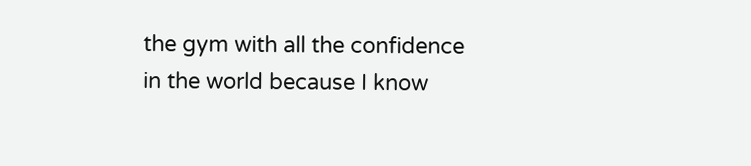the gym with all the confidence in the world because I know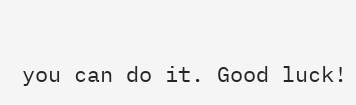you can do it. Good luck!